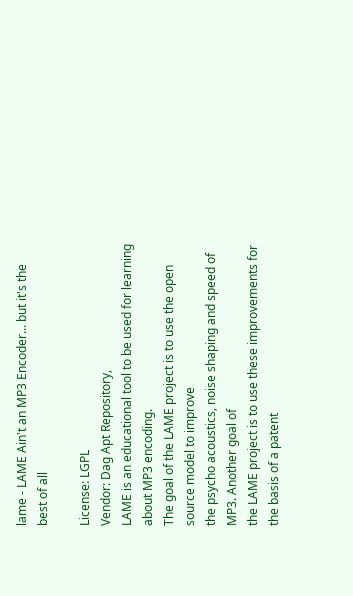lame - LAME Ain't an MP3 Encoder... but it's the best of all

License: LGPL
Vendor: Dag Apt Repository,
LAME is an educational tool to be used for learning about MP3 encoding.
The goal of the LAME project is to use the open source model to improve
the psycho acoustics, noise shaping and speed of MP3. Another goal of
the LAME project is to use these improvements for the basis of a patent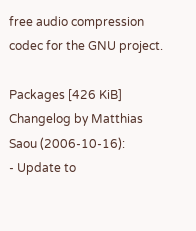free audio compression codec for the GNU project.

Packages [426 KiB] Changelog by Matthias Saou (2006-10-16):
- Update to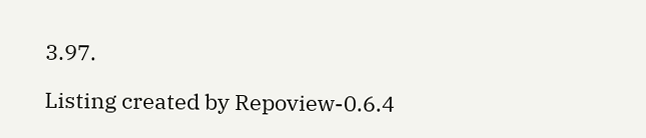3.97.

Listing created by Repoview-0.6.4